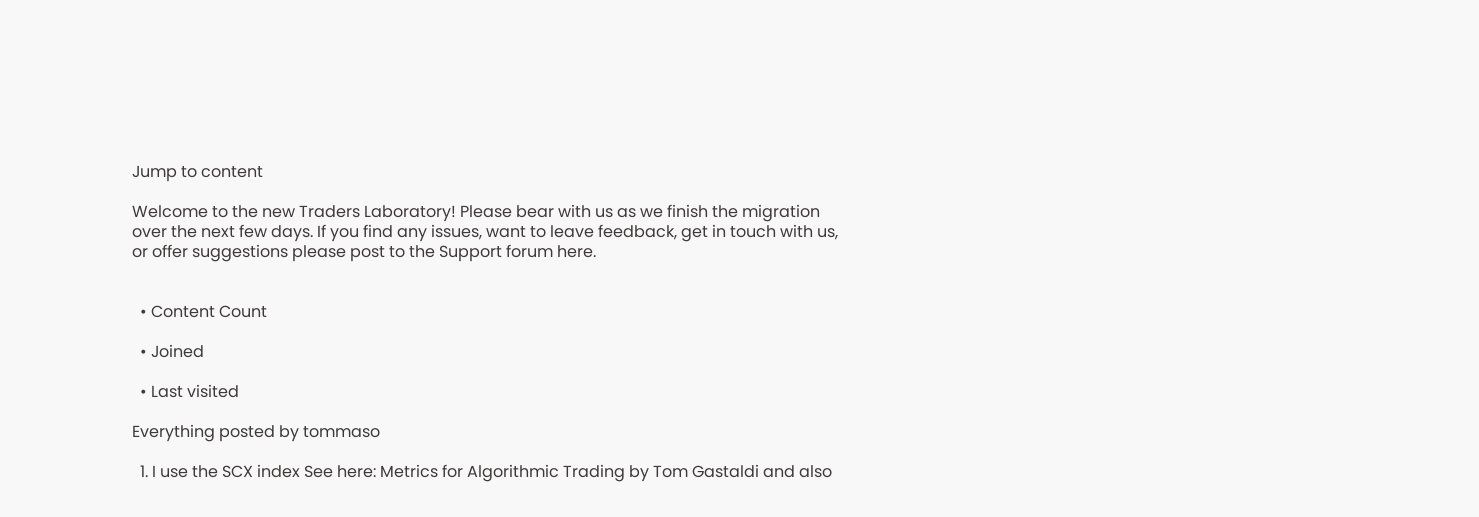Jump to content

Welcome to the new Traders Laboratory! Please bear with us as we finish the migration over the next few days. If you find any issues, want to leave feedback, get in touch with us, or offer suggestions please post to the Support forum here.


  • Content Count

  • Joined

  • Last visited

Everything posted by tommaso

  1. I use the SCX index See here: Metrics for Algorithmic Trading by Tom Gastaldi and also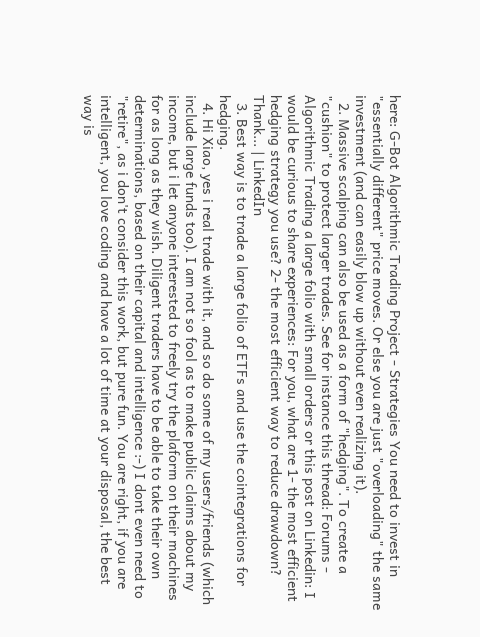here: G-Bot Algorithmic Trading Project - Strategies You need to invest in "essentially different" price moves. Or else you are just "overloading" the same investment (and can easily blow up without even realizing it).
  2. Massive scalping can also be used as a form of "hedging". To create a "cushion" to protect larger trades. See for instance this thread: Forums - Algorithmic Trading a large folio with small orders or this post on Linkedin: I would be curious to share experiences: For you, what are 1- the most efficient hedging strategy you use? 2- the most efficient way to reduce drawdown? Thank... | LinkedIn
  3. Best way is to trade a large folio of ETFs and use the cointegrations for hedging.
  4. Hi Xiao, yes i real trade with it, and so do some of my users/friends (which include large funds too). I am not so fool as to make public claims about my income, but i let anyone interested to freely try the plaform on their machines for as long as they wish. Diligent traders have to be able to take their own determinations, based on their capital and intelligence :-) I dont even need to "retire", as i don't consider this work, but pure fun. You are right, if you are intelligent, you love coding and have a lot of time at your disposal, the best way is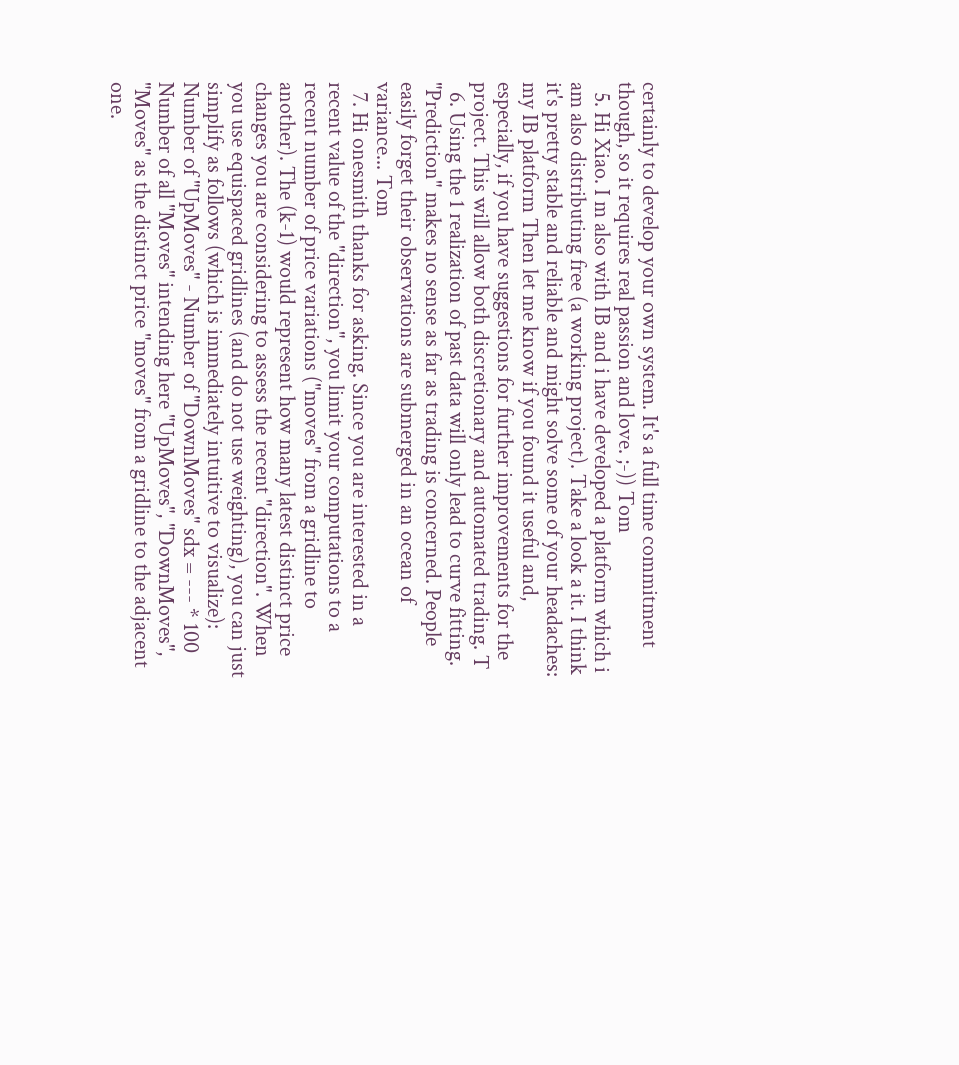certainly to develop your own system. It's a full time commitment though, so it requires real passion and love. ;-)) Tom
  5. Hi Xiao. I m also with IB and i have developed a platform which i am also distributing free (a working project). Take a look a it. I think it's pretty stable and reliable and might solve some of your headaches: my IB platform Then let me know if you found it useful and, especially, if you have suggestions for further improvements for the project. This will allow both discretionary and automated trading. T
  6. Using the 1 realization of past data will only lead to curve fitting. "Prediction" makes no sense as far as trading is concerned. People easily forget their observations are submerged in an ocean of variance... Tom
  7. Hi onesmith thanks for asking. Since you are interested in a recent value of the "direction", you limit your computations to a recent number of price variations ("moves" from a gridline to another). The (k-1) would represent how many latest distinct price changes you are considering to assess the recent "direction". When you use equispaced gridlines (and do not use weighting), you can just simplify as follows (which is immediately intuitive to visualize): Number of "UpMoves" - Number of "DownMoves" sdx = --- * 100 Number of all "Moves" intending here "UpMoves", "DownMoves", "Moves" as the distinct price "moves" from a gridline to the adjacent one.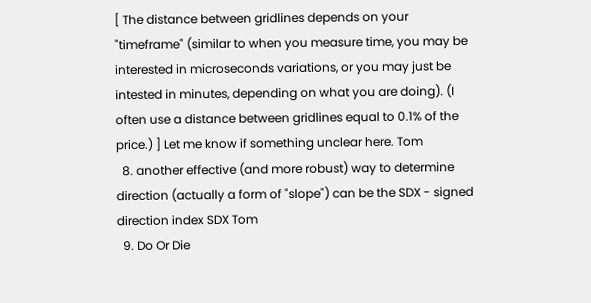[ The distance between gridlines depends on your "timeframe" (similar to when you measure time, you may be interested in microseconds variations, or you may just be intested in minutes, depending on what you are doing). (I often use a distance between gridlines equal to 0.1% of the price.) ] Let me know if something unclear here. Tom
  8. another effective (and more robust) way to determine direction (actually a form of "slope") can be the SDX - signed direction index SDX Tom
  9. Do Or Die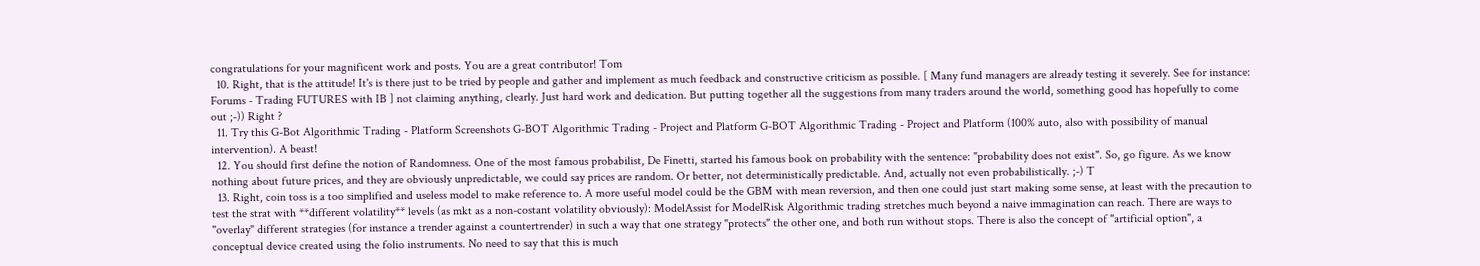congratulations for your magnificent work and posts. You are a great contributor! Tom
  10. Right, that is the attitude! It's is there just to be tried by people and gather and implement as much feedback and constructive criticism as possible. [ Many fund managers are already testing it severely. See for instance: Forums - Trading FUTURES with IB ] not claiming anything, clearly. Just hard work and dedication. But putting together all the suggestions from many traders around the world, something good has hopefully to come out ;-)) Right ?
  11. Try this G-Bot Algorithmic Trading - Platform Screenshots G-BOT Algorithmic Trading - Project and Platform G-BOT Algorithmic Trading - Project and Platform (100% auto, also with possibility of manual intervention). A beast!
  12. You should first define the notion of Randomness. One of the most famous probabilist, De Finetti, started his famous book on probability with the sentence: "probability does not exist". So, go figure. As we know nothing about future prices, and they are obviously unpredictable, we could say prices are random. Or better, not deterministically predictable. And, actually not even probabilistically. ;-) T
  13. Right, coin toss is a too simplified and useless model to make reference to. A more useful model could be the GBM with mean reversion, and then one could just start making some sense, at least with the precaution to test the strat with **different volatility** levels (as mkt as a non-costant volatility obviously): ModelAssist for ModelRisk Algorithmic trading stretches much beyond a naive immagination can reach. There are ways to "overlay" different strategies (for instance a trender against a countertrender) in such a way that one strategy "protects" the other one, and both run without stops. There is also the concept of "artificial option", a conceptual device created using the folio instruments. No need to say that this is much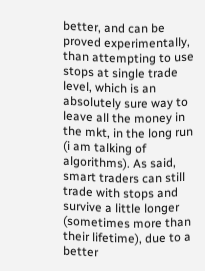better, and can be proved experimentally, than attempting to use stops at single trade level, which is an absolutely sure way to leave all the money in the mkt, in the long run (i am talking of algorithms). As said, smart traders can still trade with stops and survive a little longer (sometimes more than their lifetime), due to a better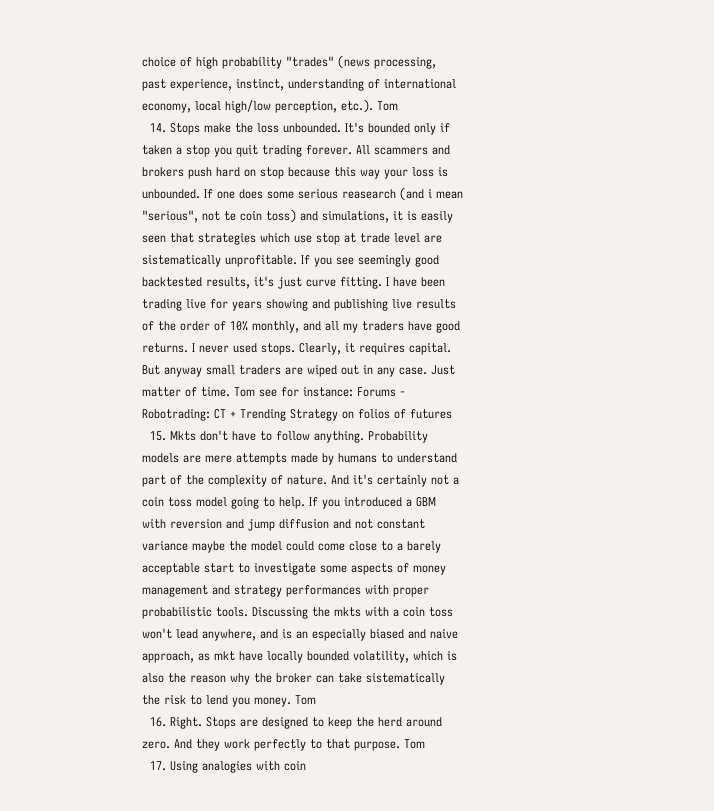choice of high probability "trades" (news processing, past experience, instinct, understanding of international economy, local high/low perception, etc.). Tom
  14. Stops make the loss unbounded. It's bounded only if taken a stop you quit trading forever. All scammers and brokers push hard on stop because this way your loss is unbounded. If one does some serious reasearch (and i mean "serious", not te coin toss) and simulations, it is easily seen that strategies which use stop at trade level are sistematically unprofitable. If you see seemingly good backtested results, it's just curve fitting. I have been trading live for years showing and publishing live results of the order of 10% monthly, and all my traders have good returns. I never used stops. Clearly, it requires capital. But anyway small traders are wiped out in any case. Just matter of time. Tom see for instance: Forums - Robotrading: CT + Trending Strategy on folios of futures
  15. Mkts don't have to follow anything. Probability models are mere attempts made by humans to understand part of the complexity of nature. And it's certainly not a coin toss model going to help. If you introduced a GBM with reversion and jump diffusion and not constant variance maybe the model could come close to a barely acceptable start to investigate some aspects of money management and strategy performances with proper probabilistic tools. Discussing the mkts with a coin toss won't lead anywhere, and is an especially biased and naive approach, as mkt have locally bounded volatility, which is also the reason why the broker can take sistematically the risk to lend you money. Tom
  16. Right. Stops are designed to keep the herd around zero. And they work perfectly to that purpose. Tom
  17. Using analogies with coin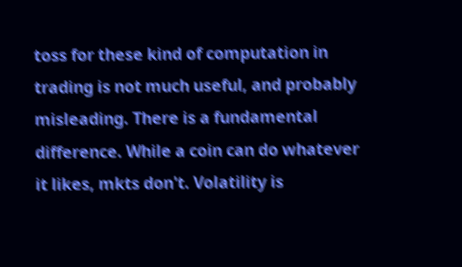toss for these kind of computation in trading is not much useful, and probably misleading. There is a fundamental difference. While a coin can do whatever it likes, mkts don't. Volatility is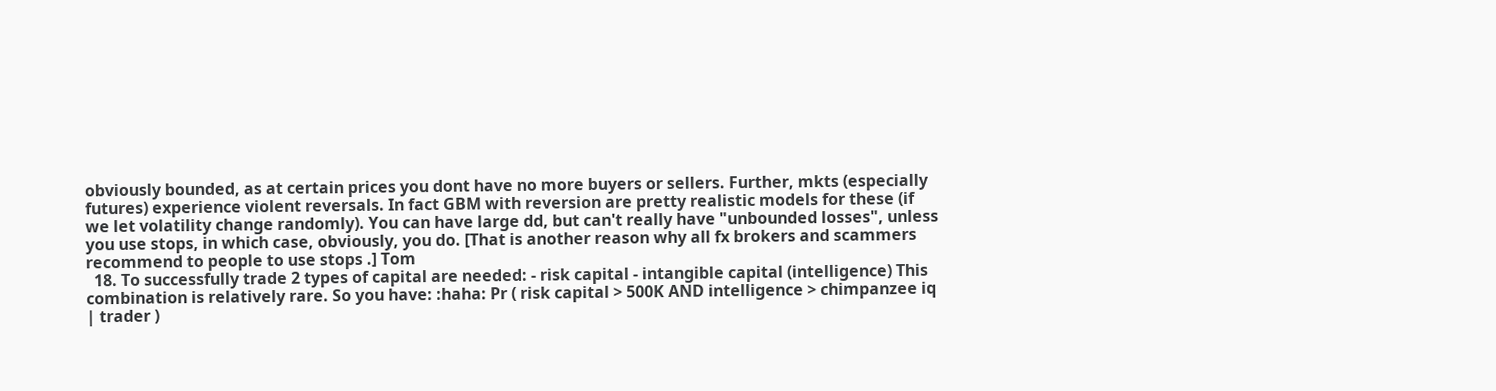obviously bounded, as at certain prices you dont have no more buyers or sellers. Further, mkts (especially futures) experience violent reversals. In fact GBM with reversion are pretty realistic models for these (if we let volatility change randomly). You can have large dd, but can't really have "unbounded losses", unless you use stops, in which case, obviously, you do. [That is another reason why all fx brokers and scammers recommend to people to use stops .] Tom
  18. To successfully trade 2 types of capital are needed: - risk capital - intangible capital (intelligence) This combination is relatively rare. So you have: :haha: Pr ( risk capital > 500K AND intelligence > chimpanzee iq | trader )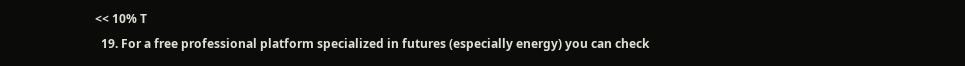<< 10% T
  19. For a free professional platform specialized in futures (especially energy) you can check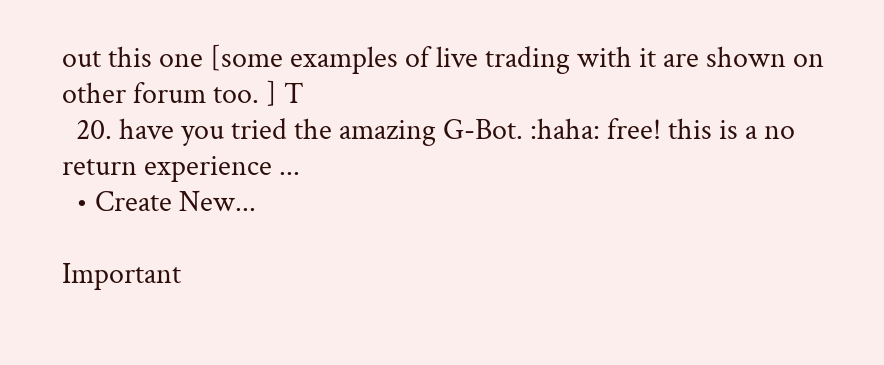out this one [some examples of live trading with it are shown on other forum too. ] T
  20. have you tried the amazing G-Bot. :haha: free! this is a no return experience ...
  • Create New...

Important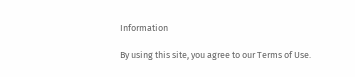Information

By using this site, you agree to our Terms of Use.